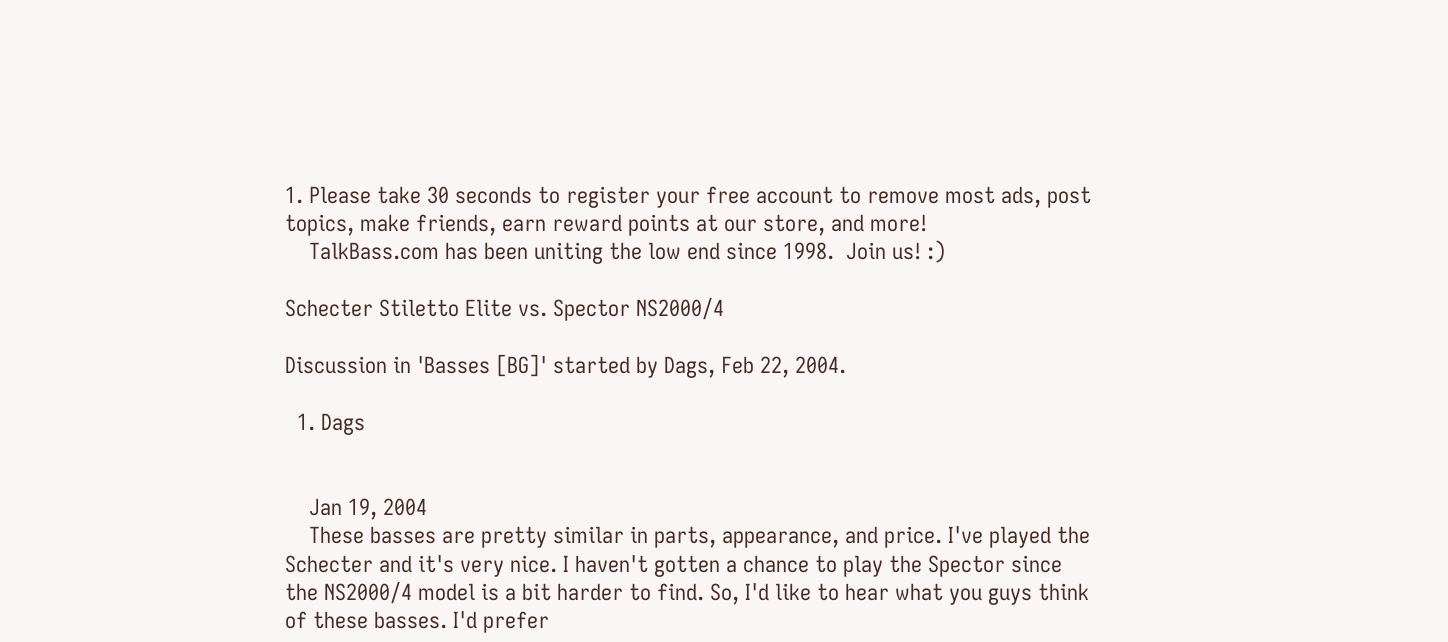1. Please take 30 seconds to register your free account to remove most ads, post topics, make friends, earn reward points at our store, and more!
    TalkBass.com has been uniting the low end since 1998.  Join us! :)

Schecter Stiletto Elite vs. Spector NS2000/4

Discussion in 'Basses [BG]' started by Dags, Feb 22, 2004.

  1. Dags


    Jan 19, 2004
    These basses are pretty similar in parts, appearance, and price. I've played the Schecter and it's very nice. I haven't gotten a chance to play the Spector since the NS2000/4 model is a bit harder to find. So, I'd like to hear what you guys think of these basses. I'd prefer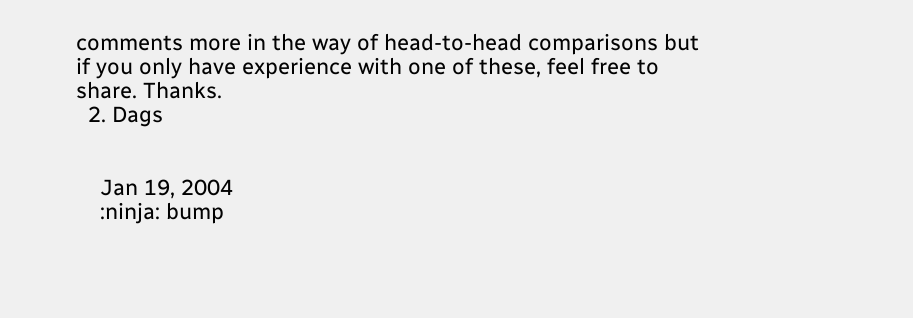comments more in the way of head-to-head comparisons but if you only have experience with one of these, feel free to share. Thanks.
  2. Dags


    Jan 19, 2004
    :ninja: bump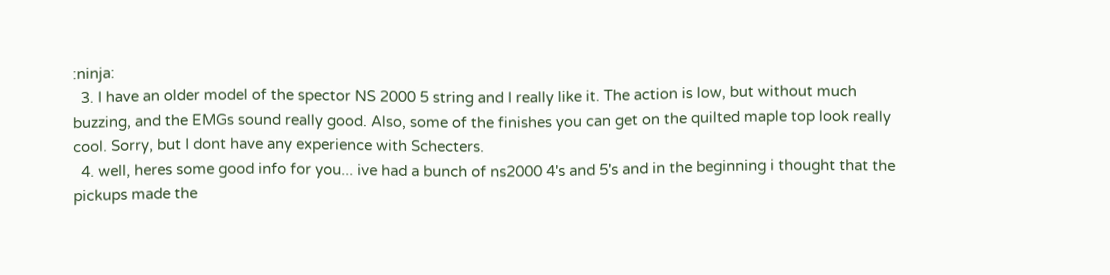:ninja:
  3. I have an older model of the spector NS 2000 5 string and I really like it. The action is low, but without much buzzing, and the EMGs sound really good. Also, some of the finishes you can get on the quilted maple top look really cool. Sorry, but I dont have any experience with Schecters.
  4. well, heres some good info for you... ive had a bunch of ns2000 4's and 5's and in the beginning i thought that the pickups made the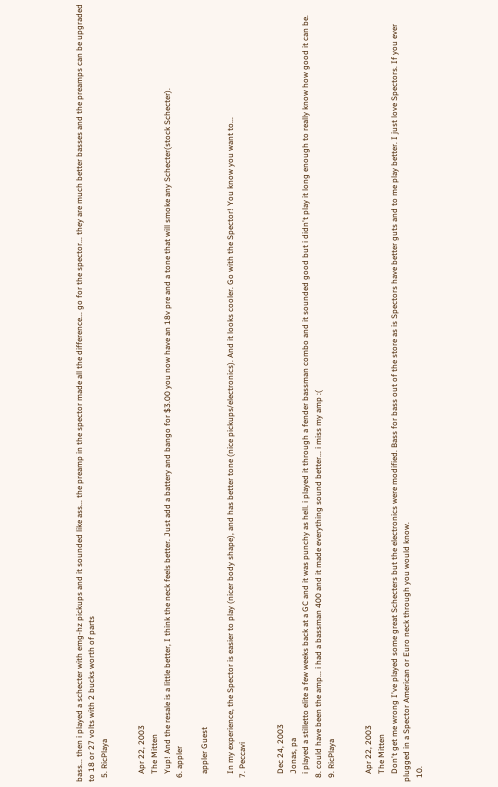bass... then i played a schecter with emg-hz pickups and it sounded like ass... the preamp in the spector made all the difference... go for the spector... they are much better basses and the preamps can be upgraded to 18 or 27 volts with 2 bucks worth of parts
  5. RicPlaya


    Apr 22, 2003
    The Mitten
    Yup! And the resale is a little better, I think the neck feels better. Just add a battery and bango for $3.00 you now have an 18v pre and a tone that will smoke any Schecter(stock Schecter).
  6. appler

    appler Guest

    In my experience, the Spector is easier to play (nicer body shape), and has better tone (nice pickups/electronics). And it looks cooler. Go with the Spector! You know you want to...
  7. Peccavi


    Dec 24, 2003
    Jonas, pa
    i played a stilletto elite a few weeks back at a GC and it was punchy as hell. i played it through a fender bassman combo and it sounded good but i didn't play it long enough to really know how good it can be.
  8. could have been the amp... i had a bassman 400 and it made everything sound better... i miss my amp :(
  9. RicPlaya


    Apr 22, 2003
    The Mitten
    Don't get me wrong I've played some great Schecters but the electronics were modified. Bass for bass out of the store as is Spectors have better guts and to me play better. I just love Spectors. If you ever plugged in a Spector American or Euro neck through you would know.
  10.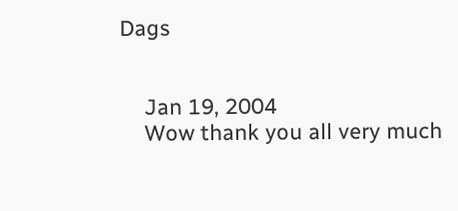Dags


    Jan 19, 2004
    Wow thank you all very much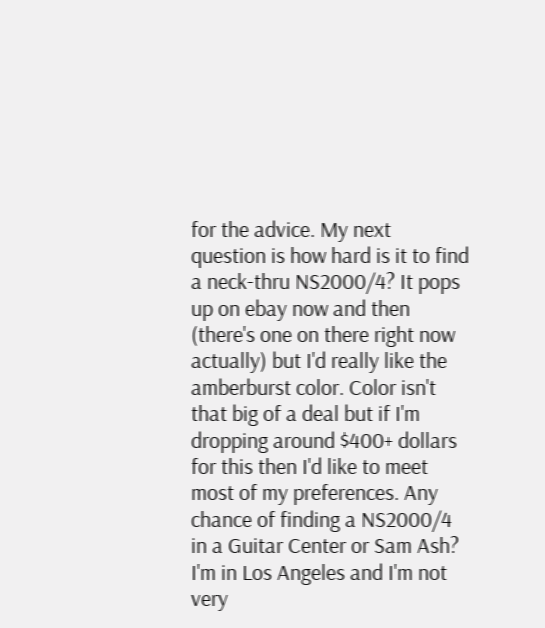for the advice. My next question is how hard is it to find a neck-thru NS2000/4? It pops up on ebay now and then (there's one on there right now actually) but I'd really like the amberburst color. Color isn't that big of a deal but if I'm dropping around $400+ dollars for this then I'd like to meet most of my preferences. Any chance of finding a NS2000/4 in a Guitar Center or Sam Ash? I'm in Los Angeles and I'm not very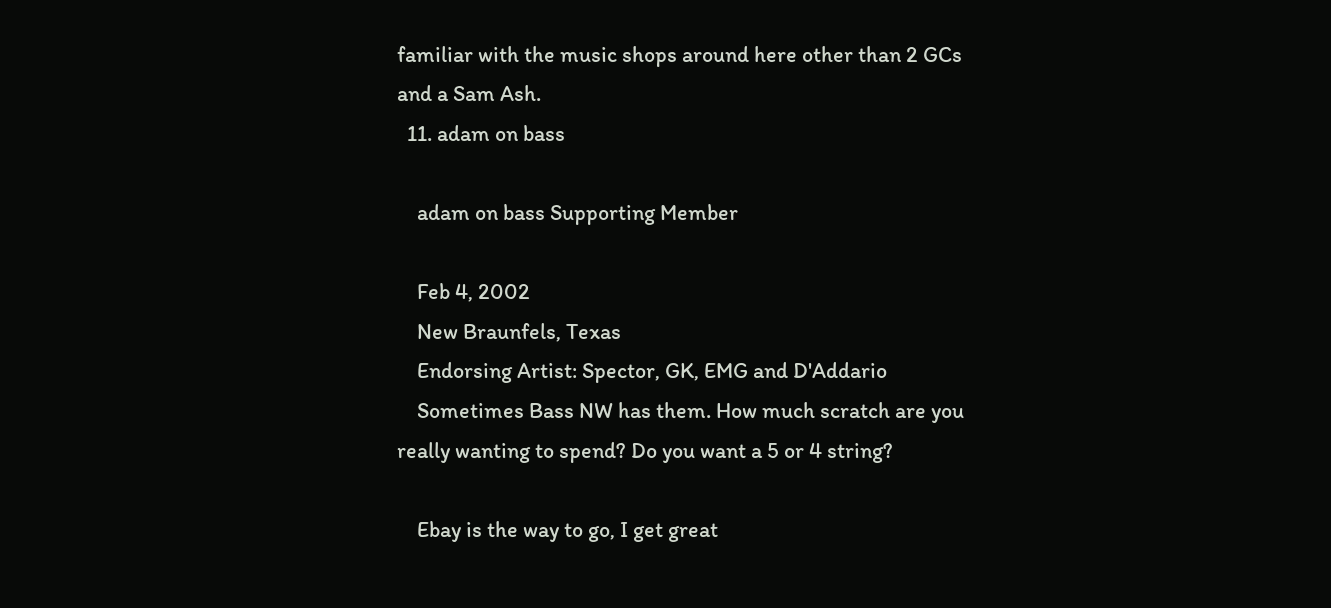familiar with the music shops around here other than 2 GCs and a Sam Ash.
  11. adam on bass

    adam on bass Supporting Member

    Feb 4, 2002
    New Braunfels, Texas
    Endorsing Artist: Spector, GK, EMG and D'Addario
    Sometimes Bass NW has them. How much scratch are you really wanting to spend? Do you want a 5 or 4 string?

    Ebay is the way to go, I get great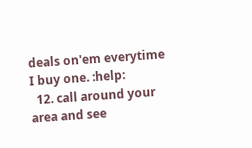deals on'em everytime I buy one. :help:
  12. call around your area and see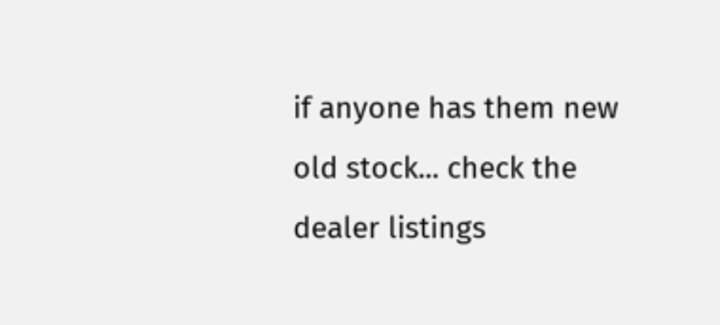if anyone has them new old stock... check the dealer listings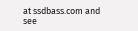at ssdbass.com and see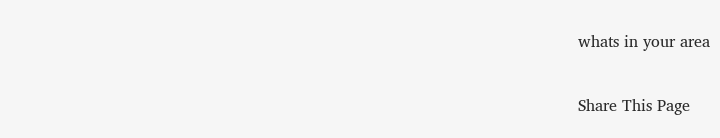whats in your area

Share This Page